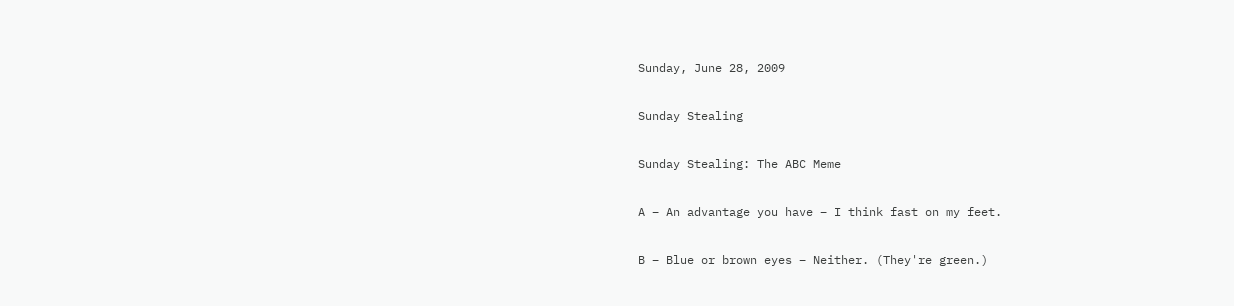Sunday, June 28, 2009

Sunday Stealing

Sunday Stealing: The ABC Meme

A – An advantage you have – I think fast on my feet.

B – Blue or brown eyes – Neither. (They're green.)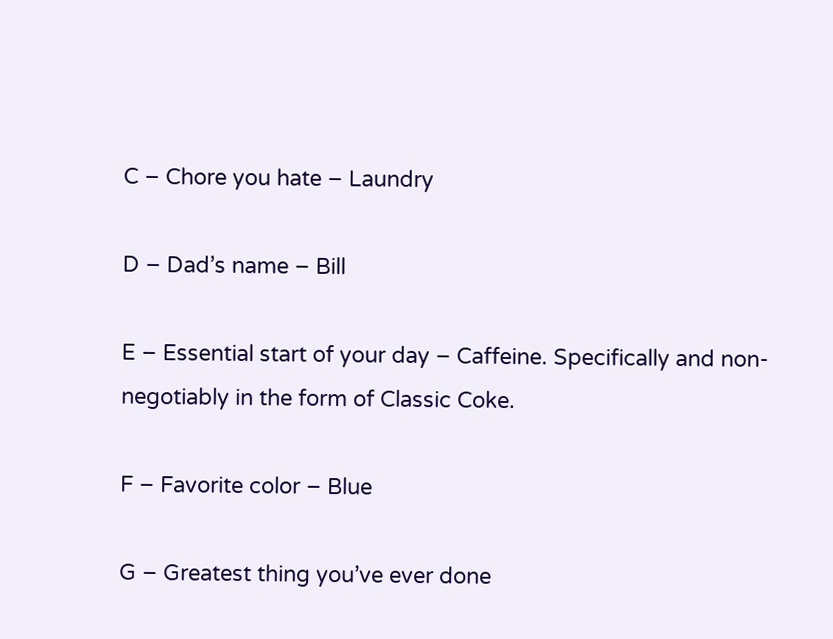C – Chore you hate – Laundry

D – Dad’s name – Bill

E – Essential start of your day – Caffeine. Specifically and non-negotiably in the form of Classic Coke.

F – Favorite color – Blue

G – Greatest thing you’ve ever done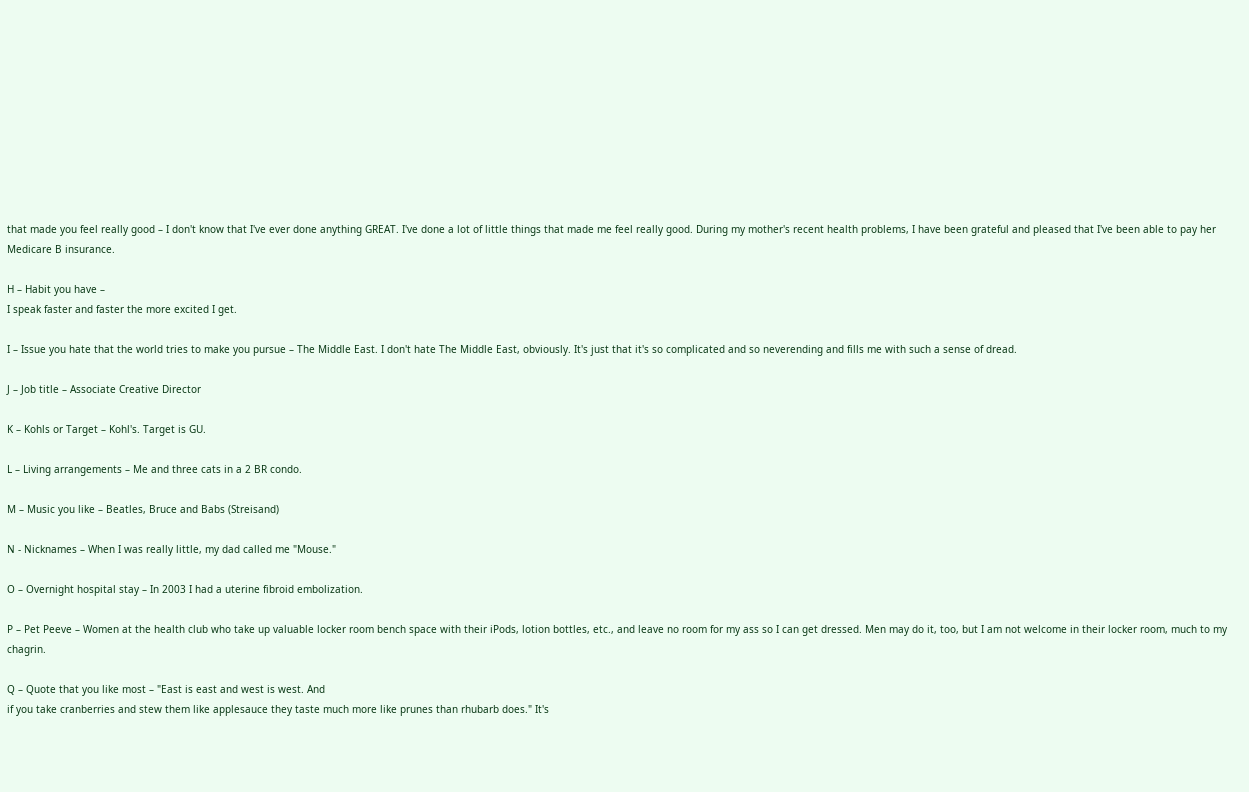that made you feel really good – I don't know that I've ever done anything GREAT. I've done a lot of little things that made me feel really good. During my mother's recent health problems, I have been grateful and pleased that I've been able to pay her Medicare B insurance.

H – Habit you have –
I speak faster and faster the more excited I get.

I – Issue you hate that the world tries to make you pursue – The Middle East. I don't hate The Middle East, obviously. It's just that it's so complicated and so neverending and fills me with such a sense of dread.

J – Job title – Associate Creative Director

K – Kohls or Target – Kohl's. Target is GU.

L – Living arrangements – Me and three cats in a 2 BR condo.

M – Music you like – Beatles, Bruce and Babs (Streisand)

N - Nicknames – When I was really little, my dad called me "Mouse."

O – Overnight hospital stay – In 2003 I had a uterine fibroid embolization.

P – Pet Peeve – Women at the health club who take up valuable locker room bench space with their iPods, lotion bottles, etc., and leave no room for my ass so I can get dressed. Men may do it, too, but I am not welcome in their locker room, much to my chagrin.

Q – Quote that you like most – "East is east and west is west. And
if you take cranberries and stew them like applesauce they taste much more like prunes than rhubarb does." It's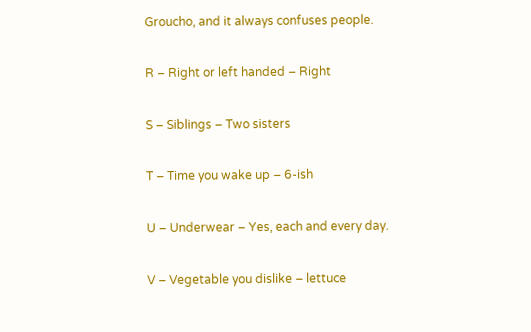Groucho, and it always confuses people.

R – Right or left handed – Right

S – Siblings – Two sisters

T – Time you wake up – 6-ish

U – Underwear – Yes, each and every day.

V – Vegetable you dislike – lettuce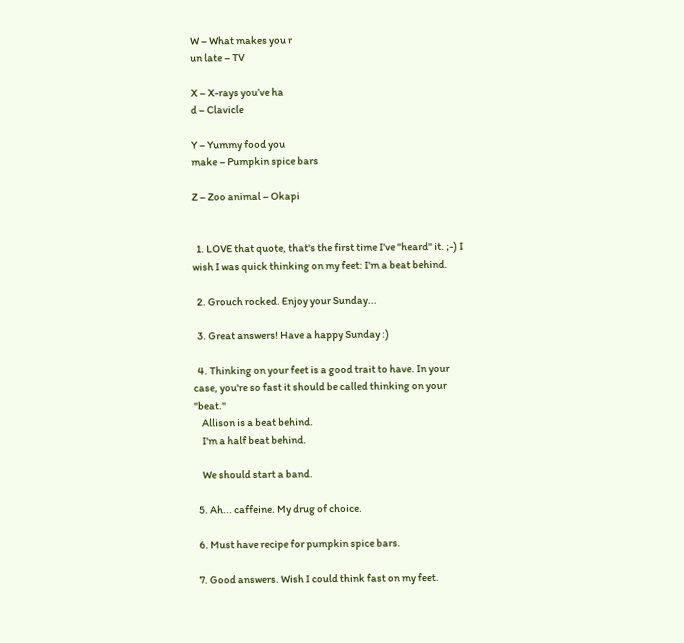W – What makes you r
un late – TV

X – X-rays you’ve ha
d – Clavicle

Y – Yummy food you
make – Pumpkin spice bars

Z – Zoo animal – Okapi


  1. LOVE that quote, that's the first time I've "heard" it. ;-) I wish I was quick thinking on my feet: I'm a beat behind.

  2. Grouch rocked. Enjoy your Sunday...

  3. Great answers! Have a happy Sunday :)

  4. Thinking on your feet is a good trait to have. In your case, you're so fast it should be called thinking on your "beat."
    Allison is a beat behind.
    I'm a half beat behind.

    We should start a band.

  5. Ah... caffeine. My drug of choice.

  6. Must have recipe for pumpkin spice bars.

  7. Good answers. Wish I could think fast on my feet.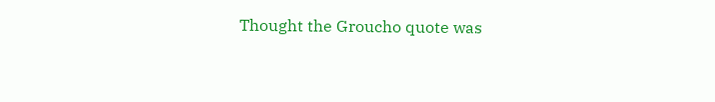Thought the Groucho quote was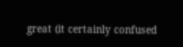great (it certainly confused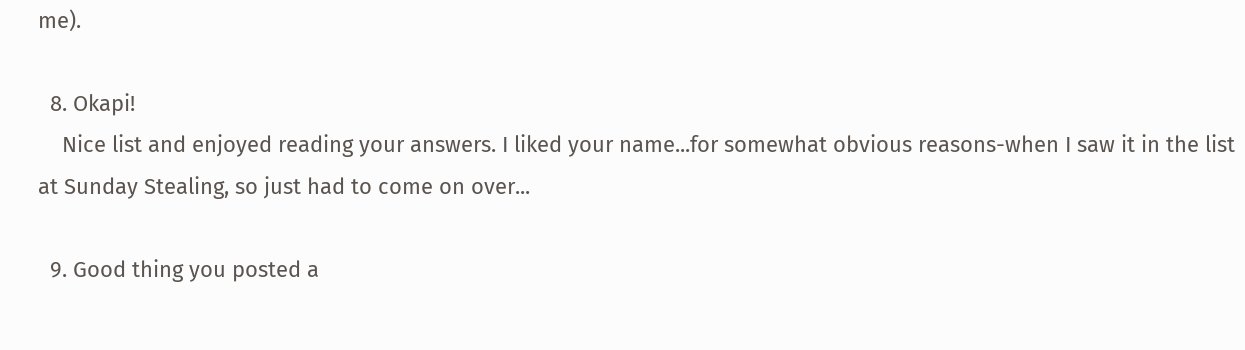me).

  8. Okapi!
    Nice list and enjoyed reading your answers. I liked your name...for somewhat obvious reasons-when I saw it in the list at Sunday Stealing, so just had to come on over...

  9. Good thing you posted a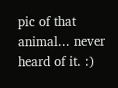pic of that animal... never heard of it. :)